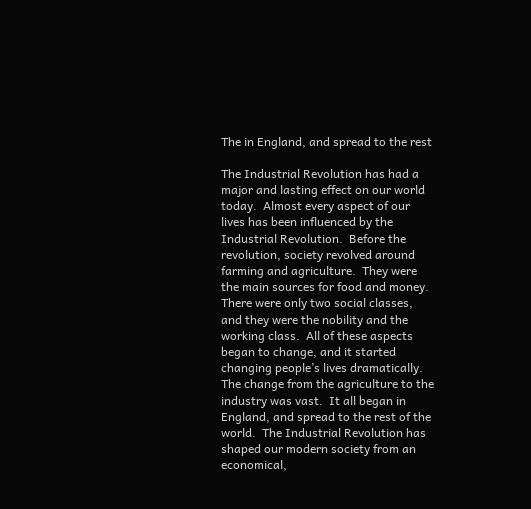The in England, and spread to the rest

The Industrial Revolution has had a major and lasting effect on our world today.  Almost every aspect of our lives has been influenced by the Industrial Revolution.  Before the revolution, society revolved around farming and agriculture.  They were the main sources for food and money.  There were only two social classes, and they were the nobility and the working class.  All of these aspects began to change, and it started changing people’s lives dramatically.  The change from the agriculture to the industry was vast.  It all began in England, and spread to the rest of the world.  The Industrial Revolution has shaped our modern society from an economical,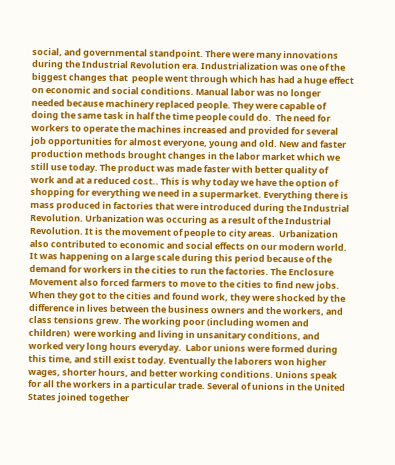social, and governmental standpoint. There were many innovations during the Industrial Revolution era. Industrialization was one of the biggest changes that  people went through which has had a huge effect on economic and social conditions. Manual labor was no longer needed because machinery replaced people. They were capable of doing the same task in half the time people could do.  The need for workers to operate the machines increased and provided for several job opportunities for almost everyone, young and old. New and faster production methods brought changes in the labor market which we still use today. The product was made faster with better quality of work and at a reduced cost.. This is why today we have the option of shopping for everything we need in a supermarket. Everything there is mass produced in factories that were introduced during the Industrial Revolution. Urbanization was occuring as a result of the Industrial Revolution. It is the movement of people to city areas.  Urbanization also contributed to economic and social effects on our modern world.  It was happening on a large scale during this period because of the demand for workers in the cities to run the factories. The Enclosure Movement also forced farmers to move to the cities to find new jobs. When they got to the cities and found work, they were shocked by the difference in lives between the business owners and the workers, and class tensions grew. The working poor (including women and children)  were working and living in unsanitary conditions, and worked very long hours everyday.  Labor unions were formed during this time, and still exist today. Eventually the laborers won higher wages, shorter hours, and better working conditions. Unions speak for all the workers in a particular trade. Several of unions in the United States joined together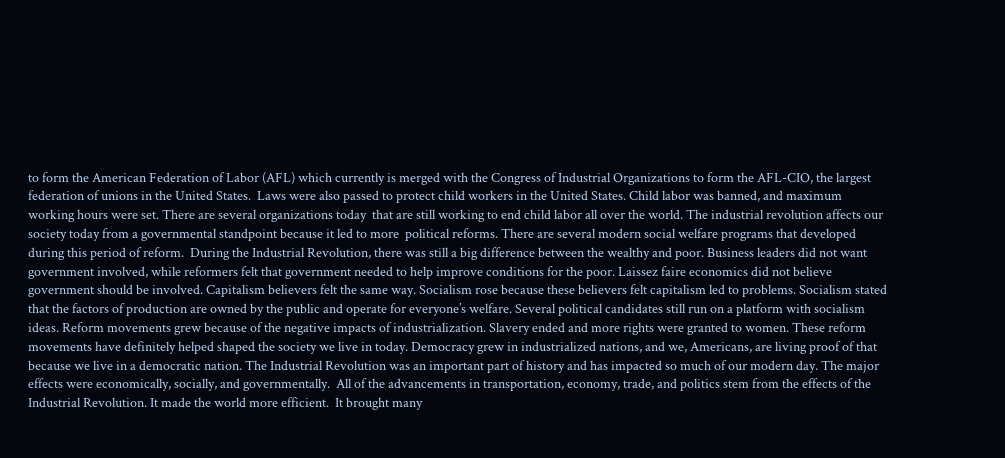to form the American Federation of Labor (AFL) which currently is merged with the Congress of Industrial Organizations to form the AFL-CIO, the largest federation of unions in the United States.  Laws were also passed to protect child workers in the United States. Child labor was banned, and maximum working hours were set. There are several organizations today  that are still working to end child labor all over the world. The industrial revolution affects our society today from a governmental standpoint because it led to more  political reforms. There are several modern social welfare programs that developed during this period of reform.  During the Industrial Revolution, there was still a big difference between the wealthy and poor. Business leaders did not want government involved, while reformers felt that government needed to help improve conditions for the poor. Laissez faire economics did not believe government should be involved. Capitalism believers felt the same way. Socialism rose because these believers felt capitalism led to problems. Socialism stated that the factors of production are owned by the public and operate for everyone’s welfare. Several political candidates still run on a platform with socialism ideas. Reform movements grew because of the negative impacts of industrialization. Slavery ended and more rights were granted to women. These reform movements have definitely helped shaped the society we live in today. Democracy grew in industrialized nations, and we, Americans, are living proof of that because we live in a democratic nation. The Industrial Revolution was an important part of history and has impacted so much of our modern day. The major effects were economically, socially, and governmentally.  All of the advancements in transportation, economy, trade, and politics stem from the effects of the Industrial Revolution. It made the world more efficient.  It brought many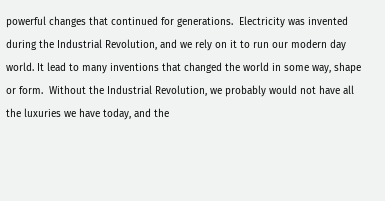powerful changes that continued for generations.  Electricity was invented during the Industrial Revolution, and we rely on it to run our modern day world. It lead to many inventions that changed the world in some way, shape or form.  Without the Industrial Revolution, we probably would not have all the luxuries we have today, and the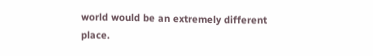world would be an extremely different place.